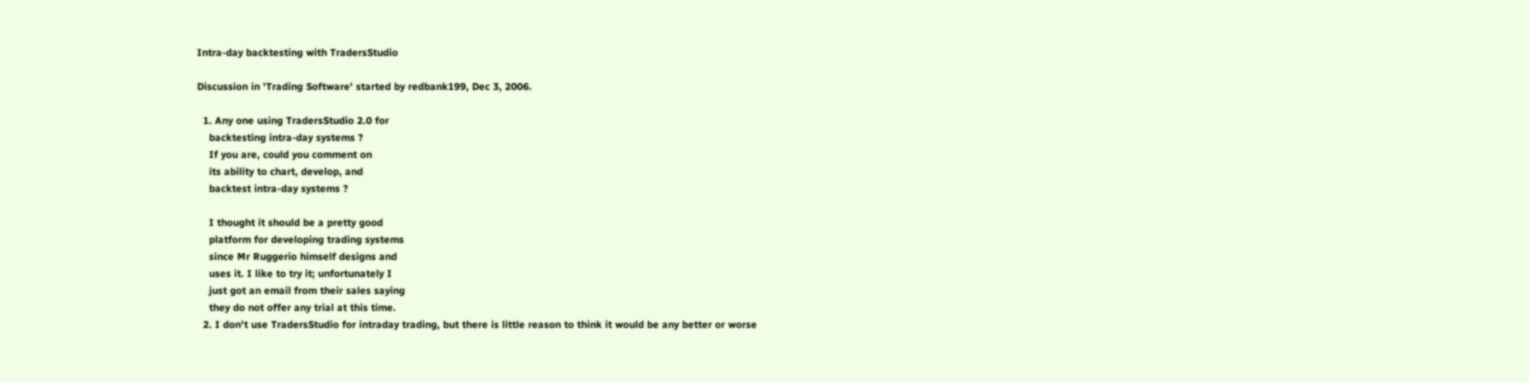Intra-day backtesting with TradersStudio

Discussion in 'Trading Software' started by redbank199, Dec 3, 2006.

  1. Any one using TradersStudio 2.0 for
    backtesting intra-day systems ?
    If you are, could you comment on
    its ability to chart, develop, and
    backtest intra-day systems ?

    I thought it should be a pretty good
    platform for developing trading systems
    since Mr Ruggerio himself designs and
    uses it. I like to try it; unfortunately I
    just got an email from their sales saying
    they do not offer any trial at this time.
  2. I don't use TradersStudio for intraday trading, but there is little reason to think it would be any better or worse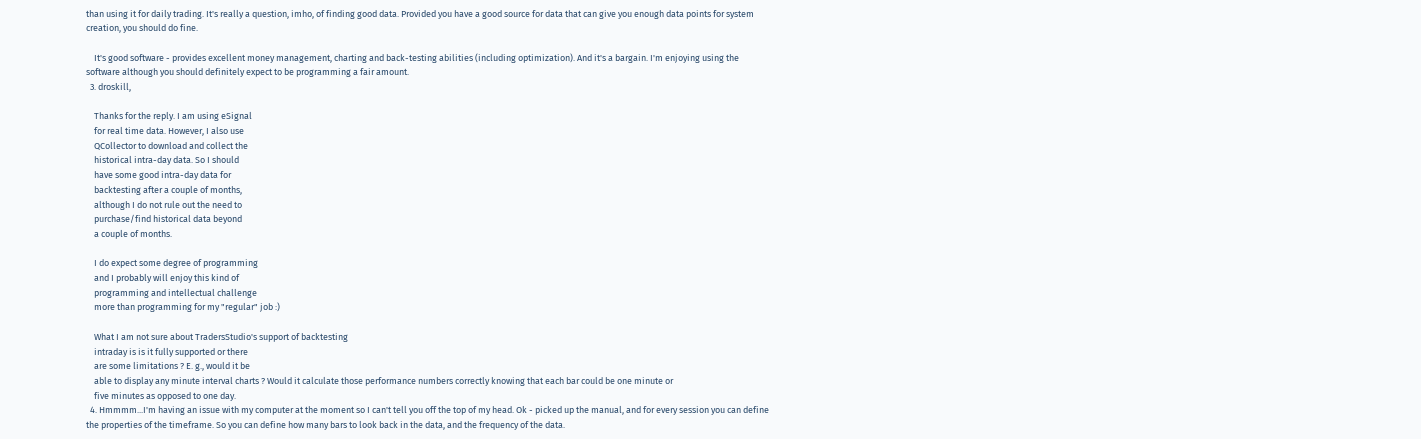than using it for daily trading. It's really a question, imho, of finding good data. Provided you have a good source for data that can give you enough data points for system creation, you should do fine.

    It's good software - provides excellent money management, charting and back-testing abilities (including optimization). And it's a bargain. I'm enjoying using the software although you should definitely expect to be programming a fair amount.
  3. droskill,

    Thanks for the reply. I am using eSignal
    for real time data. However, I also use
    QCollector to download and collect the
    historical intra-day data. So I should
    have some good intra-day data for
    backtesting after a couple of months,
    although I do not rule out the need to
    purchase/find historical data beyond
    a couple of months.

    I do expect some degree of programming
    and I probably will enjoy this kind of
    programming and intellectual challenge
    more than programming for my "regular" job :)

    What I am not sure about TradersStudio's support of backtesting
    intraday is is it fully supported or there
    are some limitations ? E. g., would it be
    able to display any minute interval charts ? Would it calculate those performance numbers correctly knowing that each bar could be one minute or
    five minutes as opposed to one day.
  4. Hmmmm...I'm having an issue with my computer at the moment so I can't tell you off the top of my head. Ok - picked up the manual, and for every session you can define the properties of the timeframe. So you can define how many bars to look back in the data, and the frequency of the data.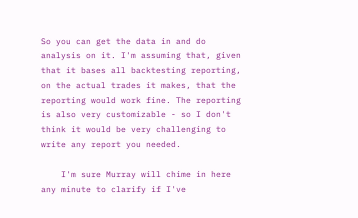So you can get the data in and do analysis on it. I'm assuming that, given that it bases all backtesting reporting, on the actual trades it makes, that the reporting would work fine. The reporting is also very customizable - so I don't think it would be very challenging to write any report you needed.

    I'm sure Murray will chime in here any minute to clarify if I've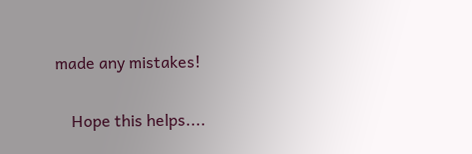made any mistakes!

    Hope this helps....